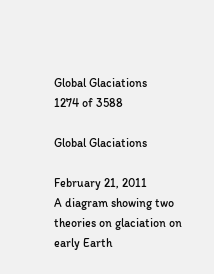Global Glaciations
1274 of 3588

Global Glaciations

February 21, 2011
A diagram showing two theories on glaciation on early Earth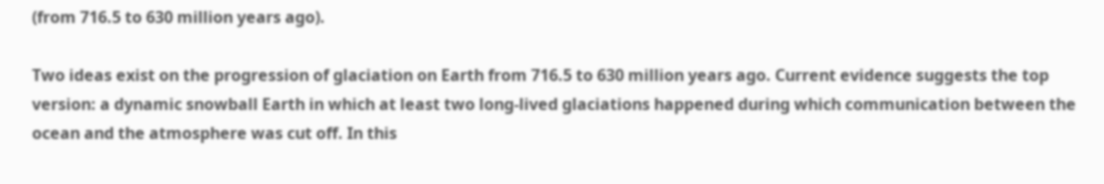(from 716.5 to 630 million years ago).

Two ideas exist on the progression of glaciation on Earth from 716.5 to 630 million years ago. Current evidence suggests the top version: a dynamic snowball Earth in which at least two long-lived glaciations happened during which communication between the ocean and the atmosphere was cut off. In this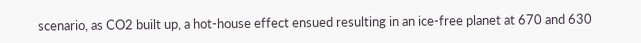scenario, as CO2 built up, a hot-house effect ensued resulting in an ice-free planet at 670 and 630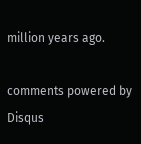million years ago.

comments powered by Disqus